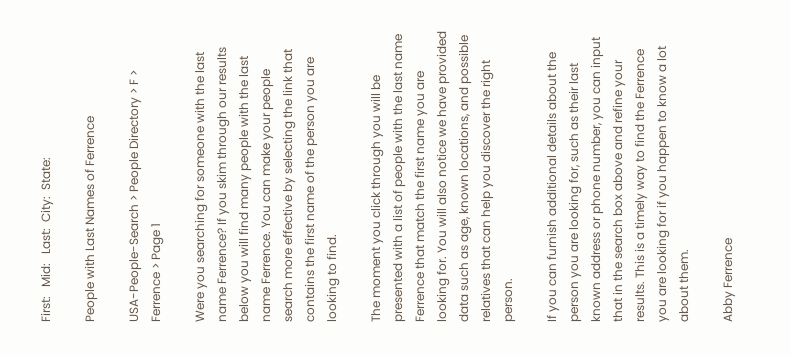First:   Mid:   Last:  City:  State:

People with Last Names of Ferrence

USA-People-Search > People Directory > F > Ferrence > Page 1

Were you searching for someone with the last name Ferrence? If you skim through our results below you will find many people with the last name Ferrence. You can make your people search more effective by selecting the link that contains the first name of the person you are looking to find.

The moment you click through you will be presented with a list of people with the last name Ferrence that match the first name you are looking for. You will also notice we have provided data such as age, known locations, and possible relatives that can help you discover the right person.

If you can furnish additional details about the person you are looking for, such as their last known address or phone number, you can input that in the search box above and refine your results. This is a timely way to find the Ferrence you are looking for if you happen to know a lot about them.

Abby Ferrence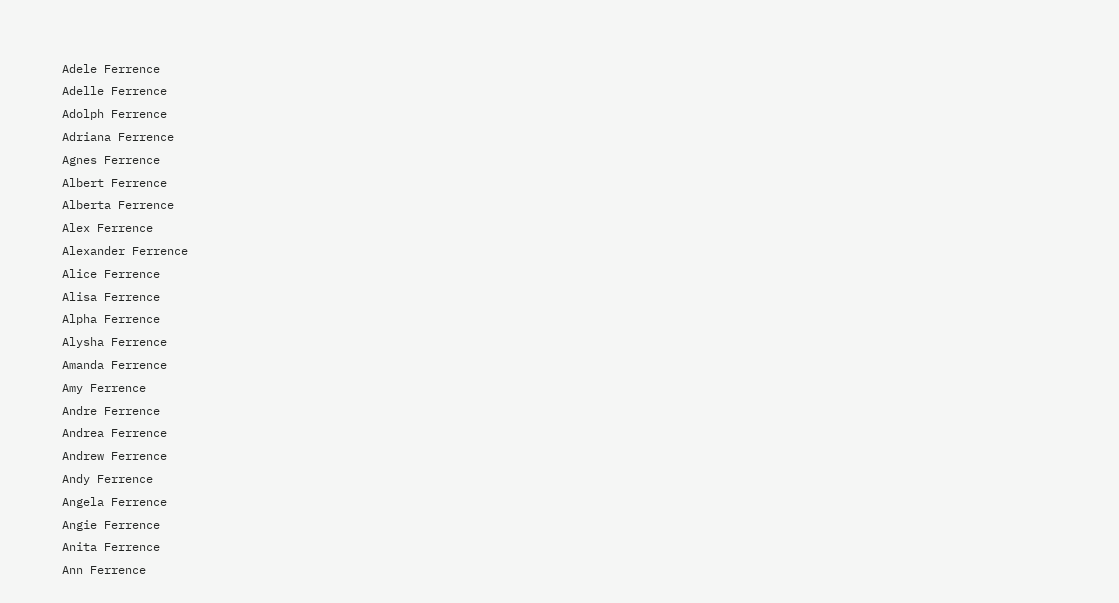Adele Ferrence
Adelle Ferrence
Adolph Ferrence
Adriana Ferrence
Agnes Ferrence
Albert Ferrence
Alberta Ferrence
Alex Ferrence
Alexander Ferrence
Alice Ferrence
Alisa Ferrence
Alpha Ferrence
Alysha Ferrence
Amanda Ferrence
Amy Ferrence
Andre Ferrence
Andrea Ferrence
Andrew Ferrence
Andy Ferrence
Angela Ferrence
Angie Ferrence
Anita Ferrence
Ann Ferrence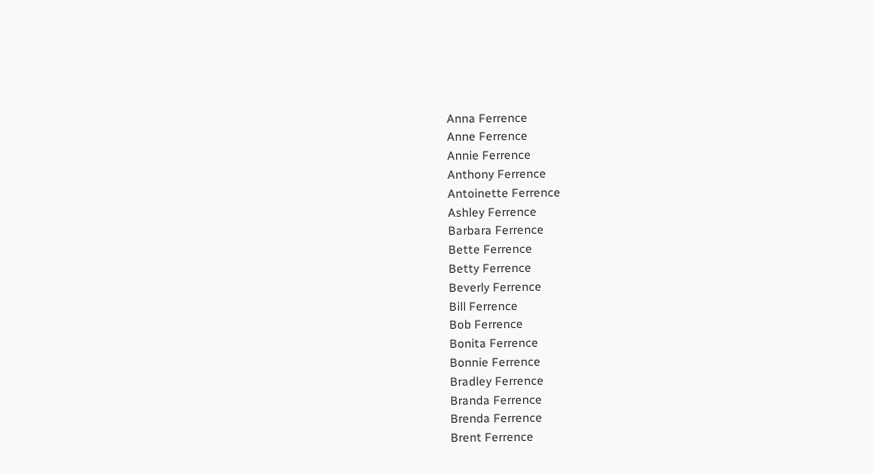Anna Ferrence
Anne Ferrence
Annie Ferrence
Anthony Ferrence
Antoinette Ferrence
Ashley Ferrence
Barbara Ferrence
Bette Ferrence
Betty Ferrence
Beverly Ferrence
Bill Ferrence
Bob Ferrence
Bonita Ferrence
Bonnie Ferrence
Bradley Ferrence
Branda Ferrence
Brenda Ferrence
Brent Ferrence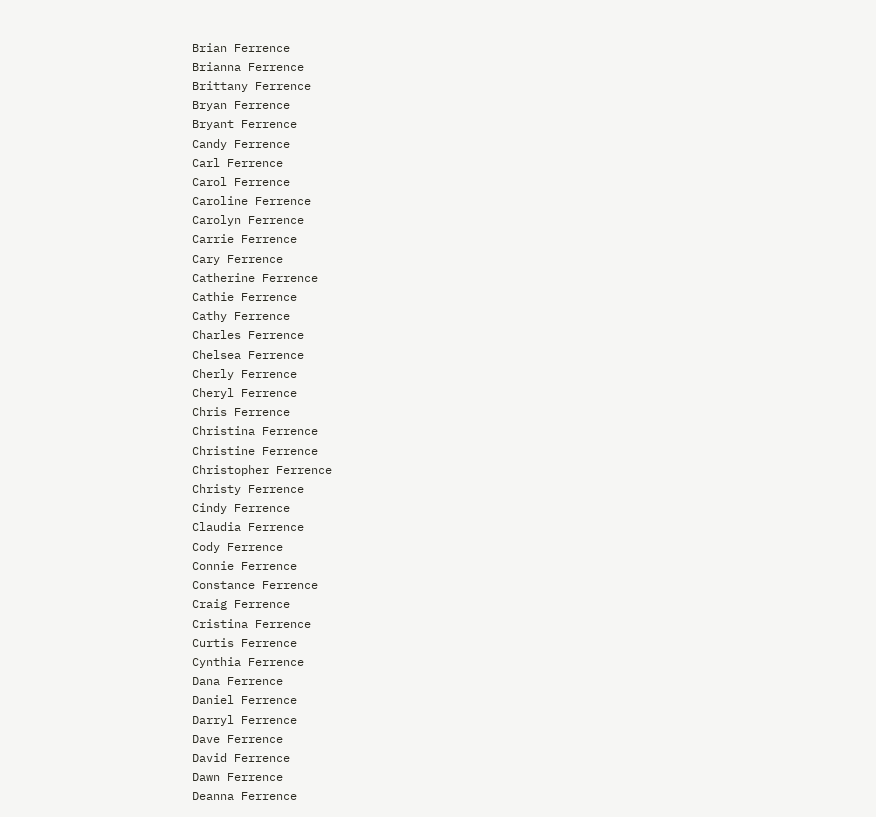Brian Ferrence
Brianna Ferrence
Brittany Ferrence
Bryan Ferrence
Bryant Ferrence
Candy Ferrence
Carl Ferrence
Carol Ferrence
Caroline Ferrence
Carolyn Ferrence
Carrie Ferrence
Cary Ferrence
Catherine Ferrence
Cathie Ferrence
Cathy Ferrence
Charles Ferrence
Chelsea Ferrence
Cherly Ferrence
Cheryl Ferrence
Chris Ferrence
Christina Ferrence
Christine Ferrence
Christopher Ferrence
Christy Ferrence
Cindy Ferrence
Claudia Ferrence
Cody Ferrence
Connie Ferrence
Constance Ferrence
Craig Ferrence
Cristina Ferrence
Curtis Ferrence
Cynthia Ferrence
Dana Ferrence
Daniel Ferrence
Darryl Ferrence
Dave Ferrence
David Ferrence
Dawn Ferrence
Deanna Ferrence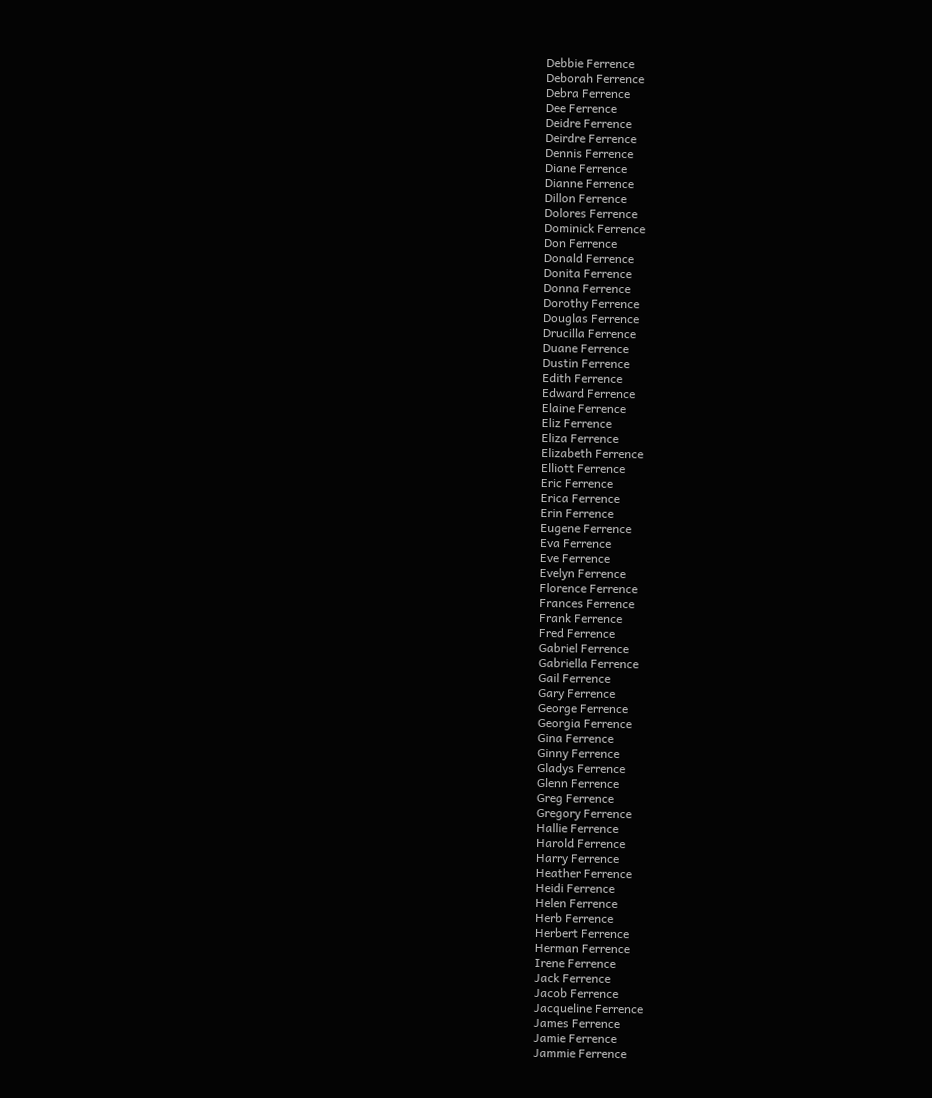Debbie Ferrence
Deborah Ferrence
Debra Ferrence
Dee Ferrence
Deidre Ferrence
Deirdre Ferrence
Dennis Ferrence
Diane Ferrence
Dianne Ferrence
Dillon Ferrence
Dolores Ferrence
Dominick Ferrence
Don Ferrence
Donald Ferrence
Donita Ferrence
Donna Ferrence
Dorothy Ferrence
Douglas Ferrence
Drucilla Ferrence
Duane Ferrence
Dustin Ferrence
Edith Ferrence
Edward Ferrence
Elaine Ferrence
Eliz Ferrence
Eliza Ferrence
Elizabeth Ferrence
Elliott Ferrence
Eric Ferrence
Erica Ferrence
Erin Ferrence
Eugene Ferrence
Eva Ferrence
Eve Ferrence
Evelyn Ferrence
Florence Ferrence
Frances Ferrence
Frank Ferrence
Fred Ferrence
Gabriel Ferrence
Gabriella Ferrence
Gail Ferrence
Gary Ferrence
George Ferrence
Georgia Ferrence
Gina Ferrence
Ginny Ferrence
Gladys Ferrence
Glenn Ferrence
Greg Ferrence
Gregory Ferrence
Hallie Ferrence
Harold Ferrence
Harry Ferrence
Heather Ferrence
Heidi Ferrence
Helen Ferrence
Herb Ferrence
Herbert Ferrence
Herman Ferrence
Irene Ferrence
Jack Ferrence
Jacob Ferrence
Jacqueline Ferrence
James Ferrence
Jamie Ferrence
Jammie Ferrence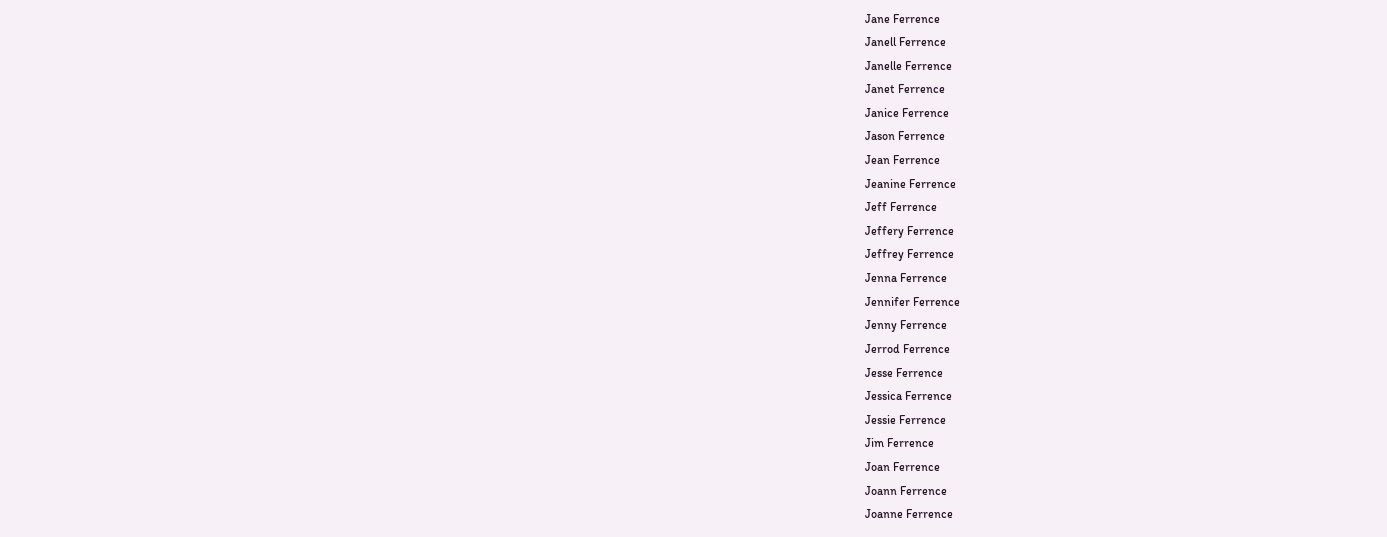Jane Ferrence
Janell Ferrence
Janelle Ferrence
Janet Ferrence
Janice Ferrence
Jason Ferrence
Jean Ferrence
Jeanine Ferrence
Jeff Ferrence
Jeffery Ferrence
Jeffrey Ferrence
Jenna Ferrence
Jennifer Ferrence
Jenny Ferrence
Jerrod Ferrence
Jesse Ferrence
Jessica Ferrence
Jessie Ferrence
Jim Ferrence
Joan Ferrence
Joann Ferrence
Joanne Ferrence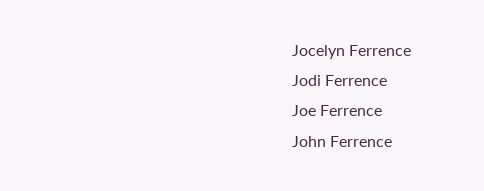Jocelyn Ferrence
Jodi Ferrence
Joe Ferrence
John Ferrence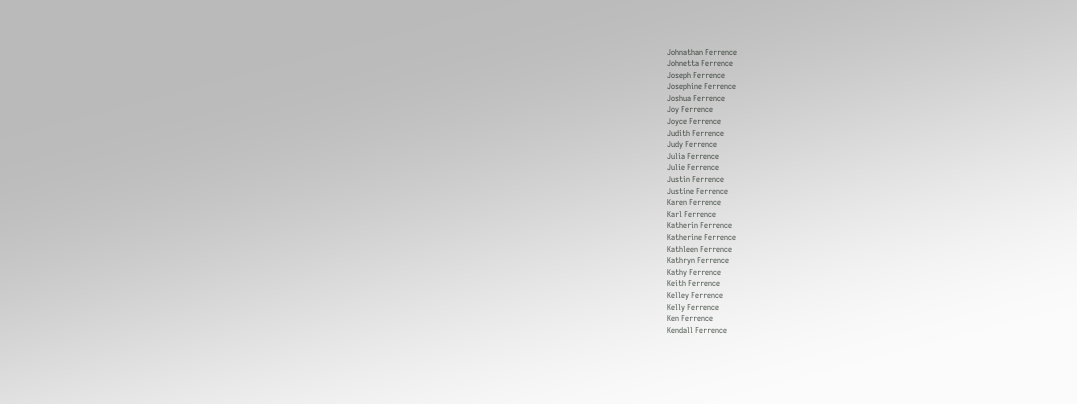Johnathan Ferrence
Johnetta Ferrence
Joseph Ferrence
Josephine Ferrence
Joshua Ferrence
Joy Ferrence
Joyce Ferrence
Judith Ferrence
Judy Ferrence
Julia Ferrence
Julie Ferrence
Justin Ferrence
Justine Ferrence
Karen Ferrence
Karl Ferrence
Katherin Ferrence
Katherine Ferrence
Kathleen Ferrence
Kathryn Ferrence
Kathy Ferrence
Keith Ferrence
Kelley Ferrence
Kelly Ferrence
Ken Ferrence
Kendall Ferrence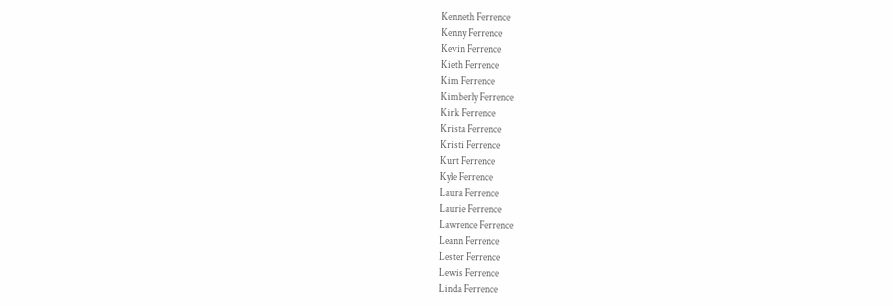Kenneth Ferrence
Kenny Ferrence
Kevin Ferrence
Kieth Ferrence
Kim Ferrence
Kimberly Ferrence
Kirk Ferrence
Krista Ferrence
Kristi Ferrence
Kurt Ferrence
Kyle Ferrence
Laura Ferrence
Laurie Ferrence
Lawrence Ferrence
Leann Ferrence
Lester Ferrence
Lewis Ferrence
Linda Ferrence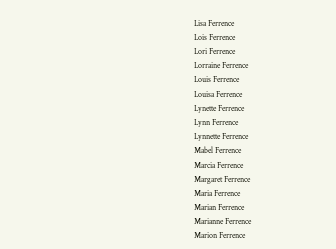Lisa Ferrence
Lois Ferrence
Lori Ferrence
Lorraine Ferrence
Louis Ferrence
Louisa Ferrence
Lynette Ferrence
Lynn Ferrence
Lynnette Ferrence
Mabel Ferrence
Marcia Ferrence
Margaret Ferrence
Maria Ferrence
Marian Ferrence
Marianne Ferrence
Marion Ferrence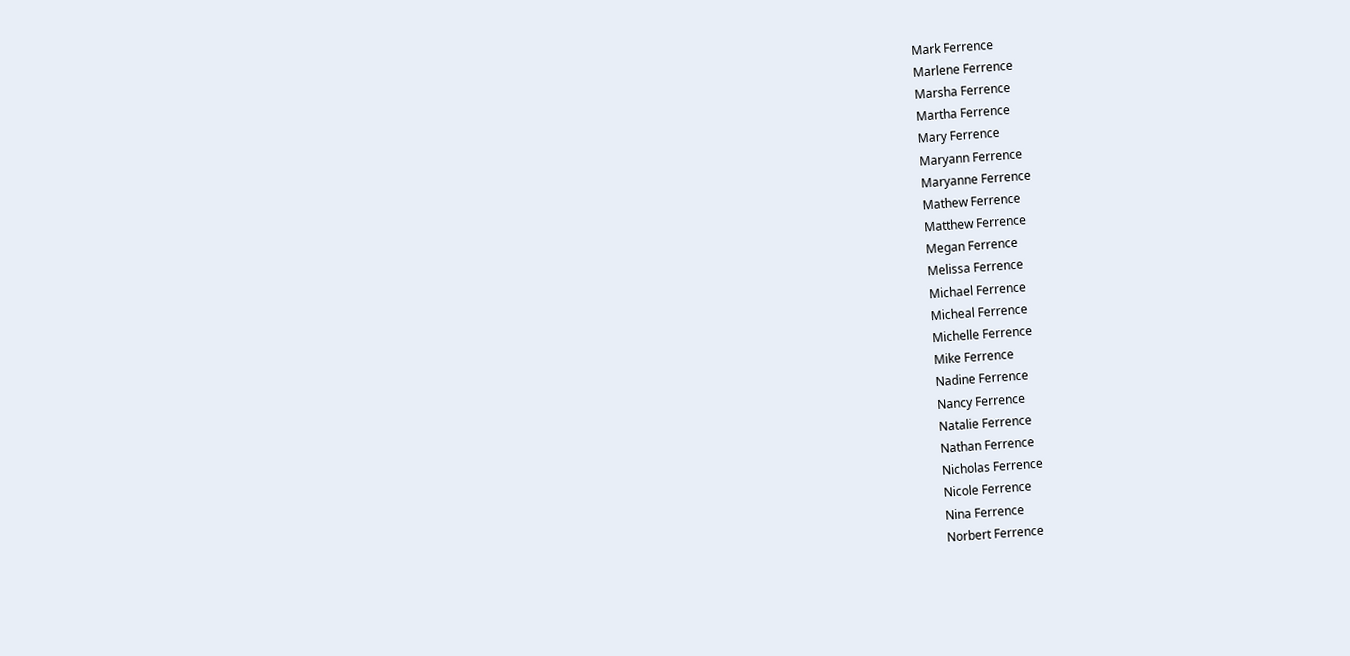Mark Ferrence
Marlene Ferrence
Marsha Ferrence
Martha Ferrence
Mary Ferrence
Maryann Ferrence
Maryanne Ferrence
Mathew Ferrence
Matthew Ferrence
Megan Ferrence
Melissa Ferrence
Michael Ferrence
Micheal Ferrence
Michelle Ferrence
Mike Ferrence
Nadine Ferrence
Nancy Ferrence
Natalie Ferrence
Nathan Ferrence
Nicholas Ferrence
Nicole Ferrence
Nina Ferrence
Norbert Ferrence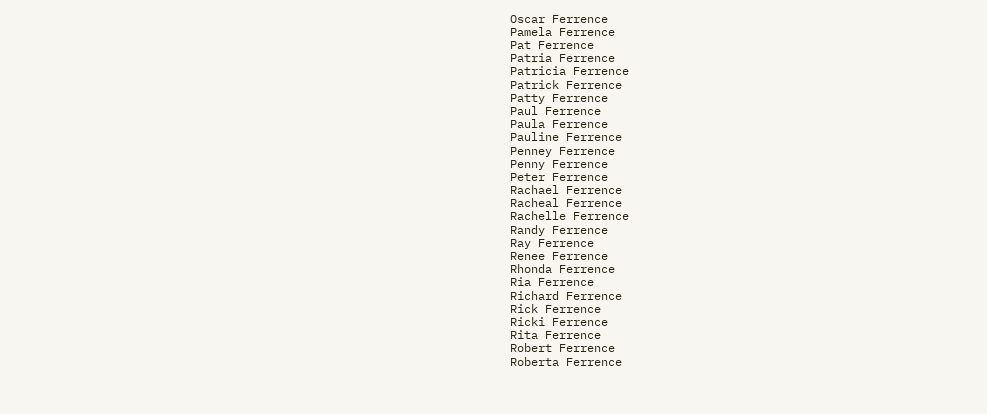Oscar Ferrence
Pamela Ferrence
Pat Ferrence
Patria Ferrence
Patricia Ferrence
Patrick Ferrence
Patty Ferrence
Paul Ferrence
Paula Ferrence
Pauline Ferrence
Penney Ferrence
Penny Ferrence
Peter Ferrence
Rachael Ferrence
Racheal Ferrence
Rachelle Ferrence
Randy Ferrence
Ray Ferrence
Renee Ferrence
Rhonda Ferrence
Ria Ferrence
Richard Ferrence
Rick Ferrence
Ricki Ferrence
Rita Ferrence
Robert Ferrence
Roberta Ferrence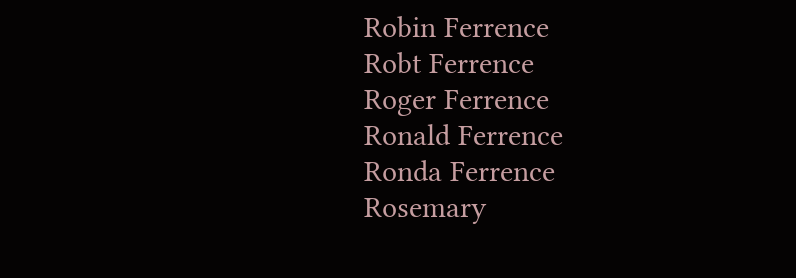Robin Ferrence
Robt Ferrence
Roger Ferrence
Ronald Ferrence
Ronda Ferrence
Rosemary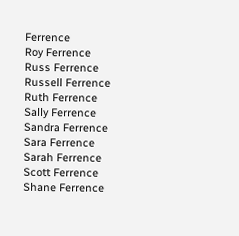Ferrence
Roy Ferrence
Russ Ferrence
Russell Ferrence
Ruth Ferrence
Sally Ferrence
Sandra Ferrence
Sara Ferrence
Sarah Ferrence
Scott Ferrence
Shane Ferrence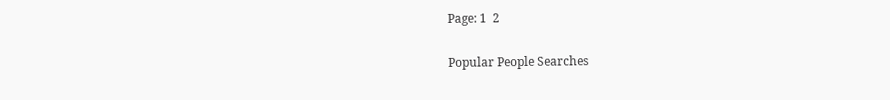Page: 1  2

Popular People Searches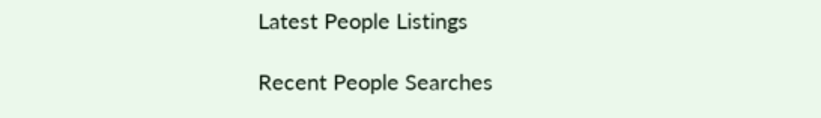Latest People Listings

Recent People Searches